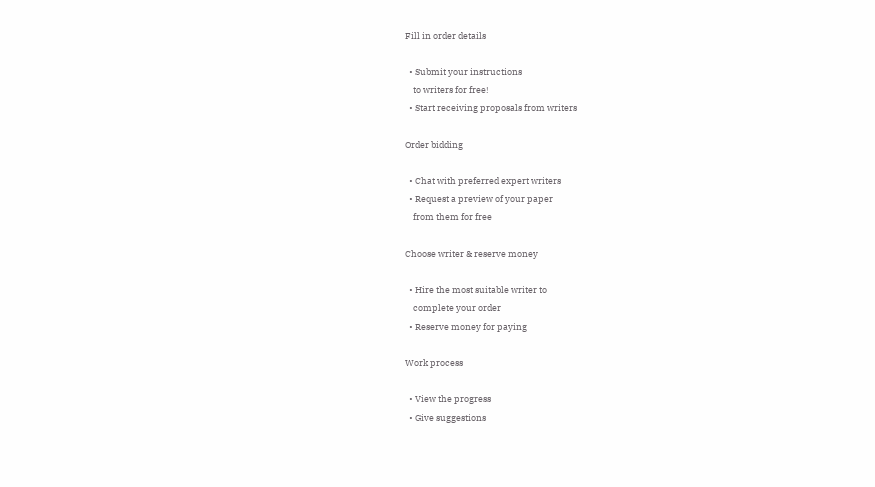Fill in order details

  • Submit your instructions
    to writers for free!
  • Start receiving proposals from writers

Order bidding

  • Chat with preferred expert writers
  • Request a preview of your paper
    from them for free

Choose writer & reserve money

  • Hire the most suitable writer to
    complete your order
  • Reserve money for paying

Work process

  • View the progress
  • Give suggestions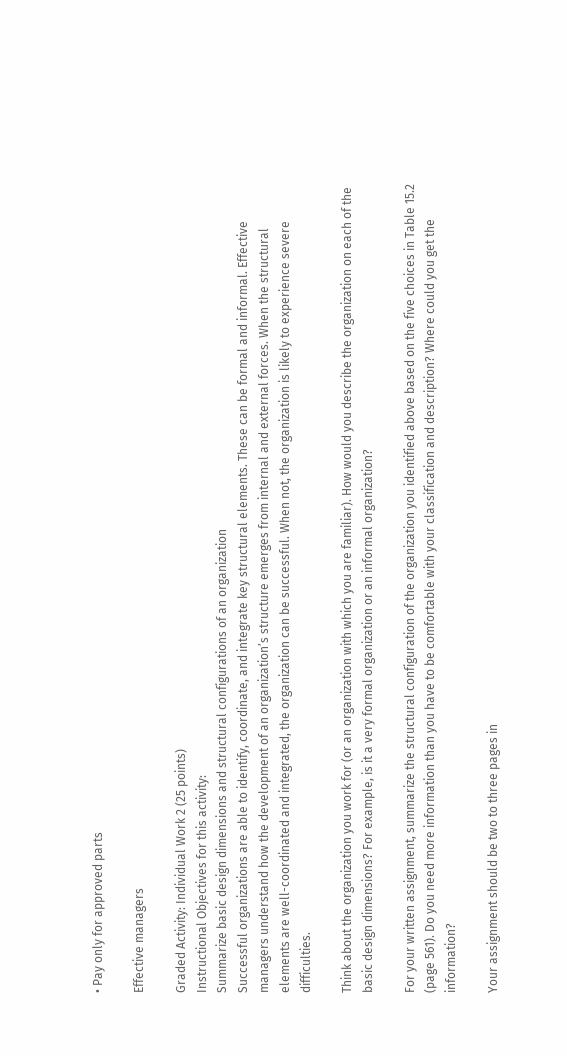• Pay only for approved parts

Effective managers

Graded Activity: Individual Work 2 (25 points)
Instructional Objectives for this activity:
Summarize basic design dimensions and structural configurations of an organization
Successful organizations are able to identify, coordinate, and integrate key structural elements. These can be formal and informal. Effective managers understand how the development of an organization’s structure emerges from internal and external forces. When the structural elements are well-coordinated and integrated, the organization can be successful. When not, the organization is likely to experience severe difficulties.

Think about the organization you work for (or an organization with which you are familiar). How would you describe the organization on each of the basic design dimensions? For example, is it a very formal organization or an informal organization?

For your written assignment, summarize the structural configuration of the organization you identified above based on the five choices in Table 15.2 (page 561). Do you need more information than you have to be comfortable with your classification and description? Where could you get the information?

Your assignment should be two to three pages in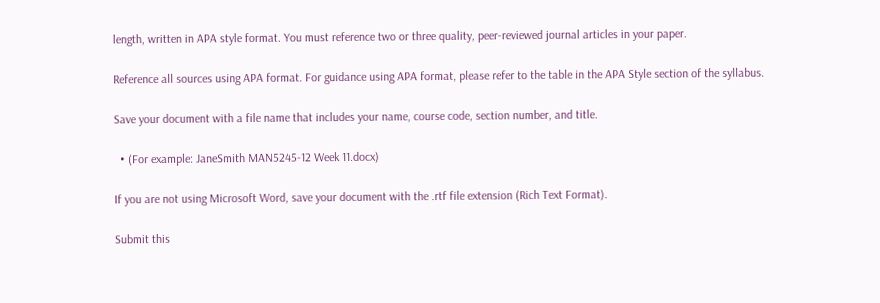length, written in APA style format. You must reference two or three quality, peer-reviewed journal articles in your paper.

Reference all sources using APA format. For guidance using APA format, please refer to the table in the APA Style section of the syllabus.

Save your document with a file name that includes your name, course code, section number, and title.

  • (For example: JaneSmith MAN5245-12 Week 11.docx)

If you are not using Microsoft Word, save your document with the .rtf file extension (Rich Text Format).

Submit this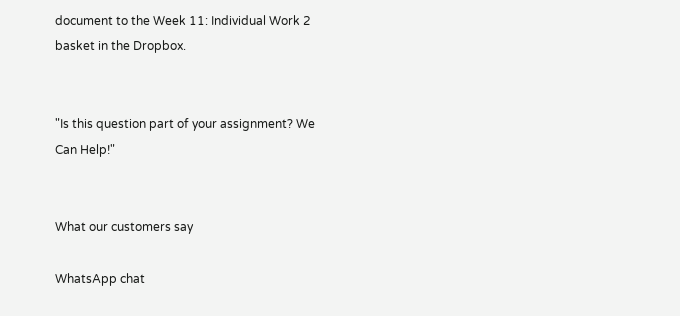document to the Week 11: Individual Work 2 basket in the Dropbox.


"Is this question part of your assignment? We Can Help!"


What our customers say

WhatsApp chat